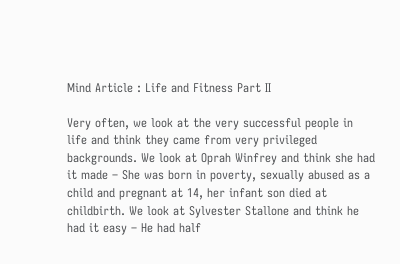Mind Article : Life and Fitness Part II

Very often, we look at the very successful people in life and think they came from very privileged backgrounds. We look at Oprah Winfrey and think she had it made – She was born in poverty, sexually abused as a child and pregnant at 14, her infant son died at childbirth. We look at Sylvester Stallone and think he had it easy – He had half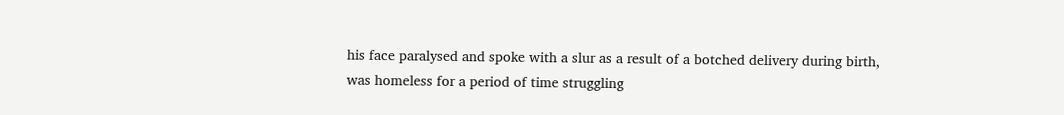his face paralysed and spoke with a slur as a result of a botched delivery during birth, was homeless for a period of time struggling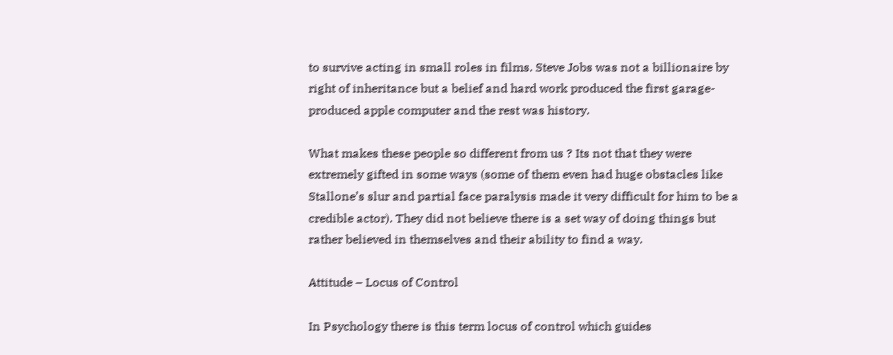to survive acting in small roles in films. Steve Jobs was not a billionaire by right of inheritance but a belief and hard work produced the first garage-produced apple computer and the rest was history.

What makes these people so different from us ? Its not that they were extremely gifted in some ways (some of them even had huge obstacles like Stallone’s slur and partial face paralysis made it very difficult for him to be a credible actor). They did not believe there is a set way of doing things but rather believed in themselves and their ability to find a way.

Attitude – Locus of Control

In Psychology there is this term locus of control which guides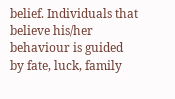belief. Individuals that believe his/her behaviour is guided by fate, luck, family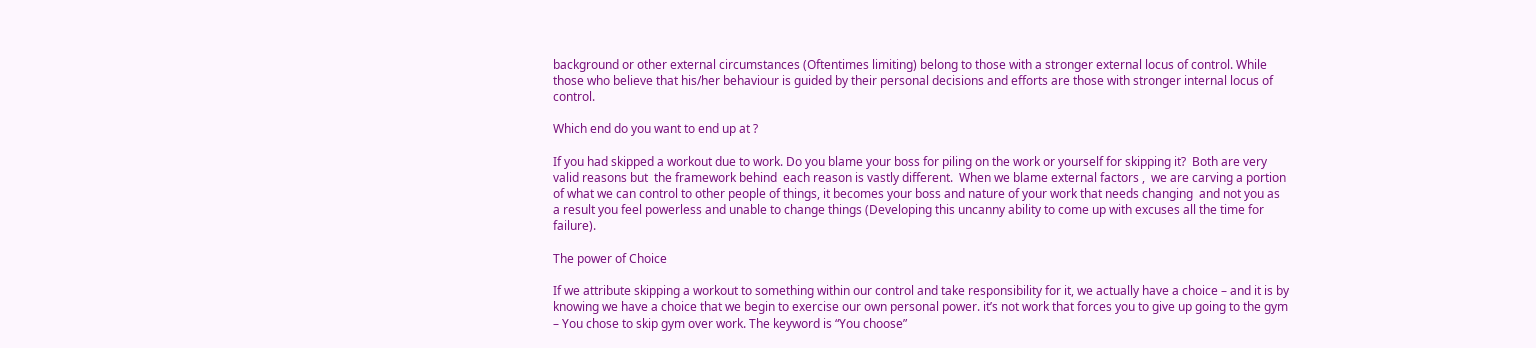background or other external circumstances (Oftentimes limiting) belong to those with a stronger external locus of control. While those who believe that his/her behaviour is guided by their personal decisions and efforts are those with stronger internal locus of control.

Which end do you want to end up at ?

If you had skipped a workout due to work. Do you blame your boss for piling on the work or yourself for skipping it?  Both are very valid reasons but  the framework behind  each reason is vastly different.  When we blame external factors ,  we are carving a portion  of what we can control to other people of things, it becomes your boss and nature of your work that needs changing  and not you as a result you feel powerless and unable to change things (Developing this uncanny ability to come up with excuses all the time for failure).

The power of Choice

If we attribute skipping a workout to something within our control and take responsibility for it, we actually have a choice – and it is by knowing we have a choice that we begin to exercise our own personal power. it’s not work that forces you to give up going to the gym  – You chose to skip gym over work. The keyword is “You choose”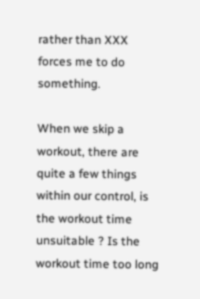rather than XXX forces me to do something.

When we skip a workout, there are quite a few things within our control, is the workout time unsuitable ? Is the workout time too long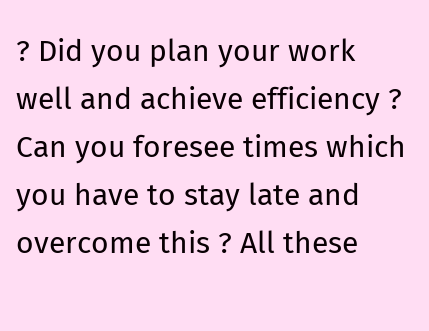? Did you plan your work well and achieve efficiency ? Can you foresee times which you have to stay late and overcome this ? All these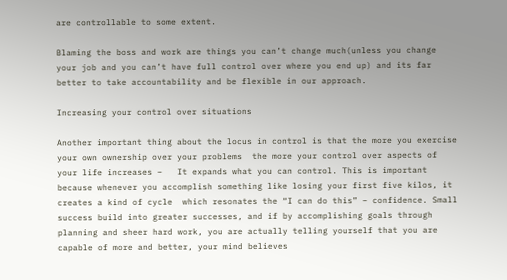are controllable to some extent.

Blaming the boss and work are things you can’t change much(unless you change your job and you can’t have full control over where you end up) and its far better to take accountability and be flexible in our approach.

Increasing your control over situations

Another important thing about the locus in control is that the more you exercise your own ownership over your problems  the more your control over aspects of your life increases –   It expands what you can control. This is important because whenever you accomplish something like losing your first five kilos, it creates a kind of cycle  which resonates the “I can do this” – confidence. Small success build into greater successes, and if by accomplishing goals through planning and sheer hard work, you are actually telling yourself that you are capable of more and better, your mind believes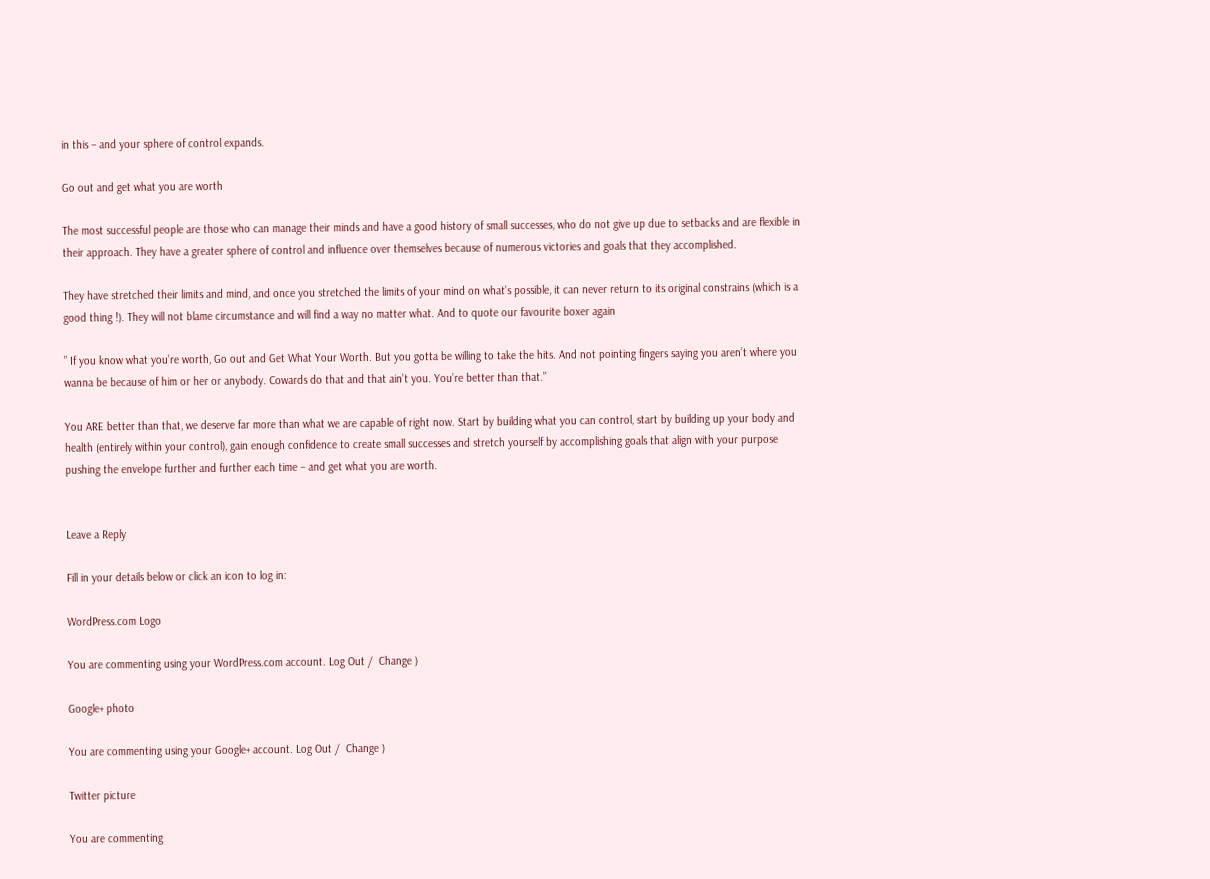in this – and your sphere of control expands.

Go out and get what you are worth

The most successful people are those who can manage their minds and have a good history of small successes, who do not give up due to setbacks and are flexible in their approach. They have a greater sphere of control and influence over themselves because of numerous victories and goals that they accomplished.

They have stretched their limits and mind, and once you stretched the limits of your mind on what’s possible, it can never return to its original constrains (which is a good thing !). They will not blame circumstance and will find a way no matter what. And to quote our favourite boxer again

” If you know what you’re worth, Go out and Get What Your Worth. But you gotta be willing to take the hits. And not pointing fingers saying you aren’t where you wanna be because of him or her or anybody. Cowards do that and that ain’t you. You’re better than that.”

You ARE better than that, we deserve far more than what we are capable of right now. Start by building what you can control, start by building up your body and health (entirely within your control), gain enough confidence to create small successes and stretch yourself by accomplishing goals that align with your purpose pushing the envelope further and further each time – and get what you are worth.


Leave a Reply

Fill in your details below or click an icon to log in:

WordPress.com Logo

You are commenting using your WordPress.com account. Log Out /  Change )

Google+ photo

You are commenting using your Google+ account. Log Out /  Change )

Twitter picture

You are commenting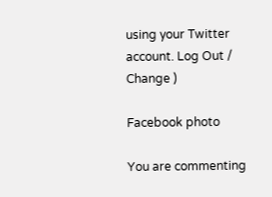using your Twitter account. Log Out /  Change )

Facebook photo

You are commenting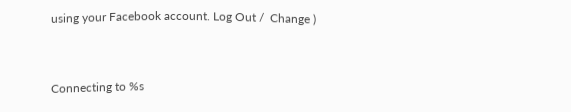using your Facebook account. Log Out /  Change )


Connecting to %s